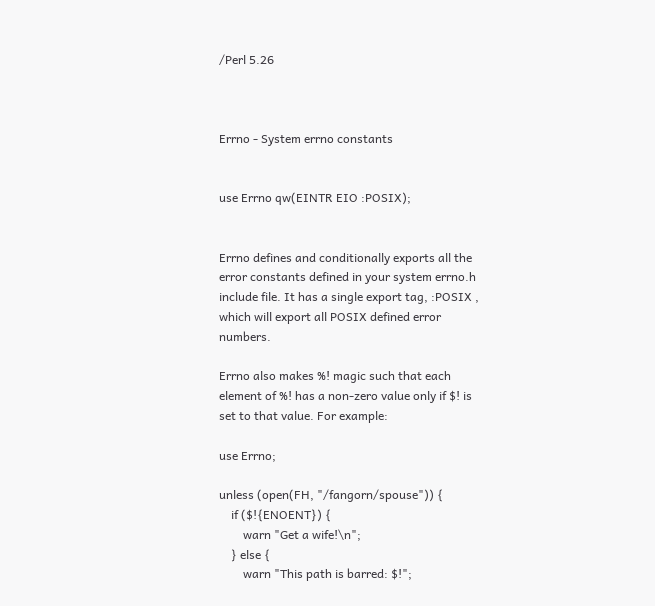/Perl 5.26



Errno - System errno constants


use Errno qw(EINTR EIO :POSIX);


Errno defines and conditionally exports all the error constants defined in your system errno.h include file. It has a single export tag, :POSIX , which will export all POSIX defined error numbers.

Errno also makes %! magic such that each element of %! has a non-zero value only if $! is set to that value. For example:

use Errno;

unless (open(FH, "/fangorn/spouse")) {
    if ($!{ENOENT}) {
        warn "Get a wife!\n";
    } else {
        warn "This path is barred: $!";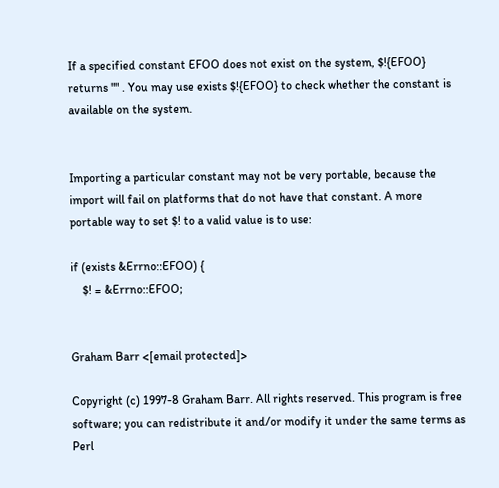If a specified constant EFOO does not exist on the system, $!{EFOO} returns "" . You may use exists $!{EFOO} to check whether the constant is available on the system.


Importing a particular constant may not be very portable, because the import will fail on platforms that do not have that constant. A more portable way to set $! to a valid value is to use:

if (exists &Errno::EFOO) {
    $! = &Errno::EFOO;


Graham Barr <[email protected]>

Copyright (c) 1997-8 Graham Barr. All rights reserved. This program is free software; you can redistribute it and/or modify it under the same terms as Perl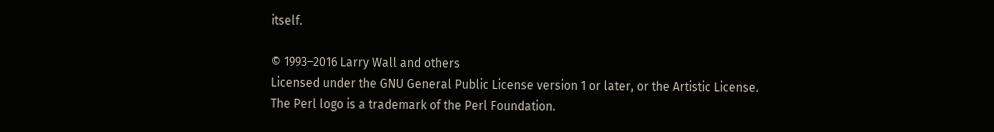itself.

© 1993–2016 Larry Wall and others
Licensed under the GNU General Public License version 1 or later, or the Artistic License.
The Perl logo is a trademark of the Perl Foundation.